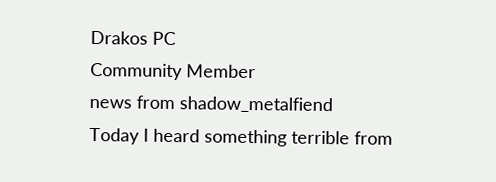Drakos PC
Community Member
news from shadow_metalfiend
Today I heard something terrible from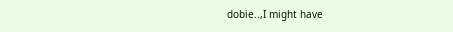dobie..,I might have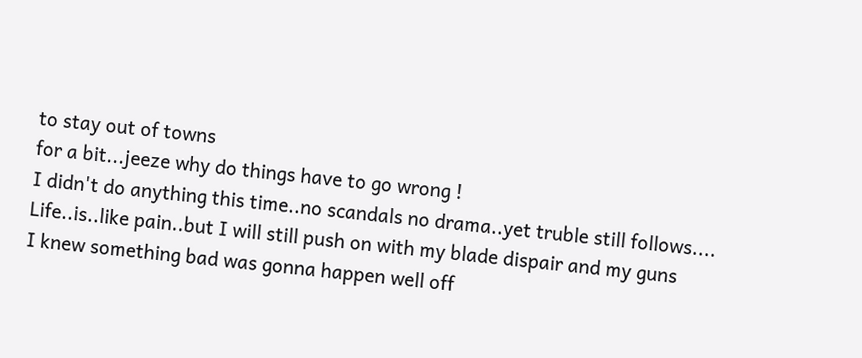to stay out of towns
for a bit...jeeze why do things have to go wrong !
I didn't do anything this time..no scandals no drama..yet truble still follows....
Life..is..like pain..but I will still push on with my blade dispair and my guns
I knew something bad was gonna happen well off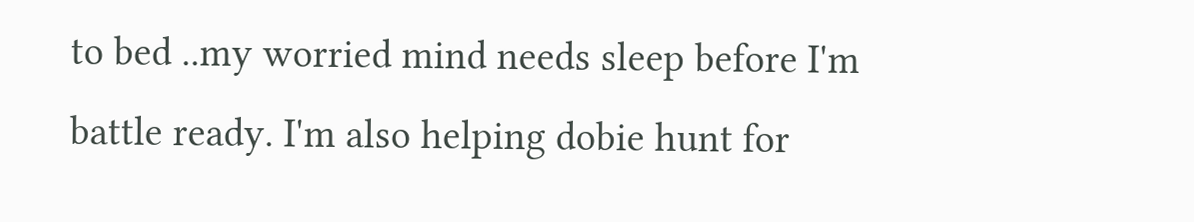to bed ..my worried mind needs sleep before I'm battle ready. I'm also helping dobie hunt for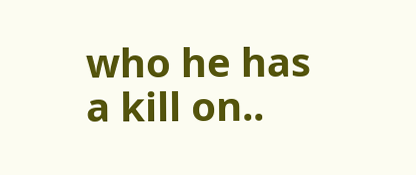who he has a kill on..